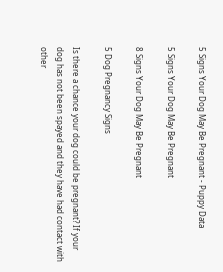5 Signs Your Dog May Be Pregnant - Puppy Data

5 Signs Your Dog May Be Pregnant

8 Signs Your Dog May Be Pregnant

5 Dog Pregnancy Signs

Is there a chance your dog could be pregnant? If your dog has not been spayed and they have had contact with other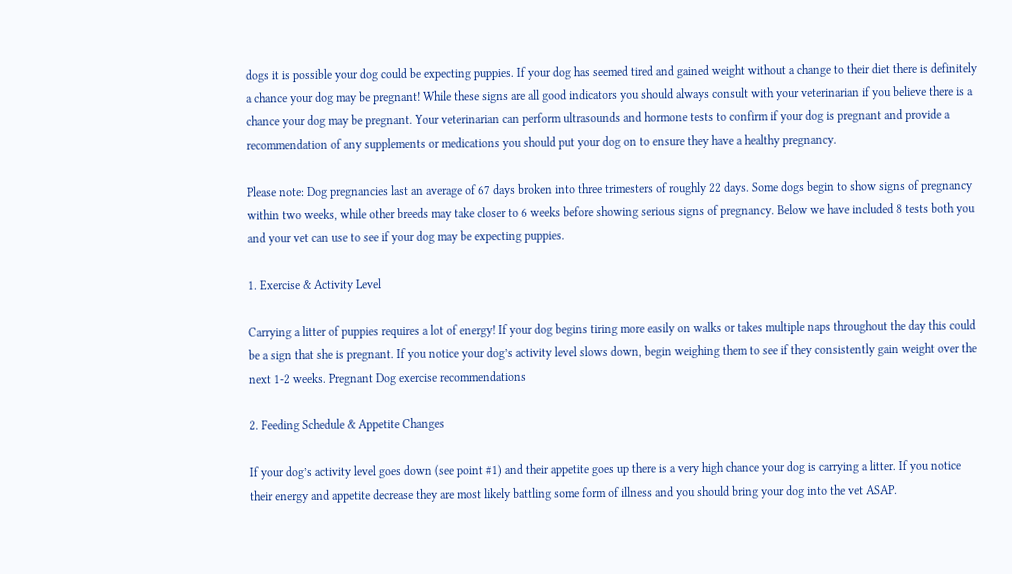dogs it is possible your dog could be expecting puppies. If your dog has seemed tired and gained weight without a change to their diet there is definitely a chance your dog may be pregnant! While these signs are all good indicators you should always consult with your veterinarian if you believe there is a chance your dog may be pregnant. Your veterinarian can perform ultrasounds and hormone tests to confirm if your dog is pregnant and provide a recommendation of any supplements or medications you should put your dog on to ensure they have a healthy pregnancy.

Please note: Dog pregnancies last an average of 67 days broken into three trimesters of roughly 22 days. Some dogs begin to show signs of pregnancy within two weeks, while other breeds may take closer to 6 weeks before showing serious signs of pregnancy. Below we have included 8 tests both you and your vet can use to see if your dog may be expecting puppies.

1. Exercise & Activity Level

Carrying a litter of puppies requires a lot of energy! If your dog begins tiring more easily on walks or takes multiple naps throughout the day this could be a sign that she is pregnant. If you notice your dog’s activity level slows down, begin weighing them to see if they consistently gain weight over the next 1-2 weeks. Pregnant Dog exercise recommendations

2. Feeding Schedule & Appetite Changes

If your dog’s activity level goes down (see point #1) and their appetite goes up there is a very high chance your dog is carrying a litter. If you notice their energy and appetite decrease they are most likely battling some form of illness and you should bring your dog into the vet ASAP.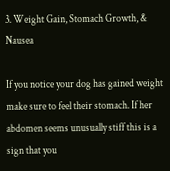3. Weight Gain, Stomach Growth, & Nausea

If you notice your dog has gained weight make sure to feel their stomach. If her abdomen seems unusually stiff this is a sign that you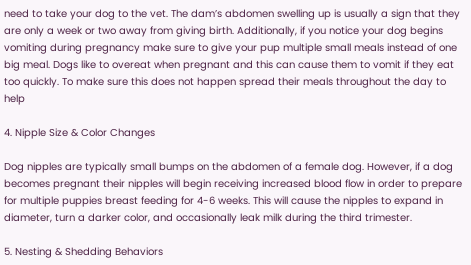need to take your dog to the vet. The dam’s abdomen swelling up is usually a sign that they are only a week or two away from giving birth. Additionally, if you notice your dog begins vomiting during pregnancy make sure to give your pup multiple small meals instead of one big meal. Dogs like to overeat when pregnant and this can cause them to vomit if they eat too quickly. To make sure this does not happen spread their meals throughout the day to help

4. Nipple Size & Color Changes

Dog nipples are typically small bumps on the abdomen of a female dog. However, if a dog becomes pregnant their nipples will begin receiving increased blood flow in order to prepare for multiple puppies breast feeding for 4-6 weeks. This will cause the nipples to expand in diameter, turn a darker color, and occasionally leak milk during the third trimester.

5. Nesting & Shedding Behaviors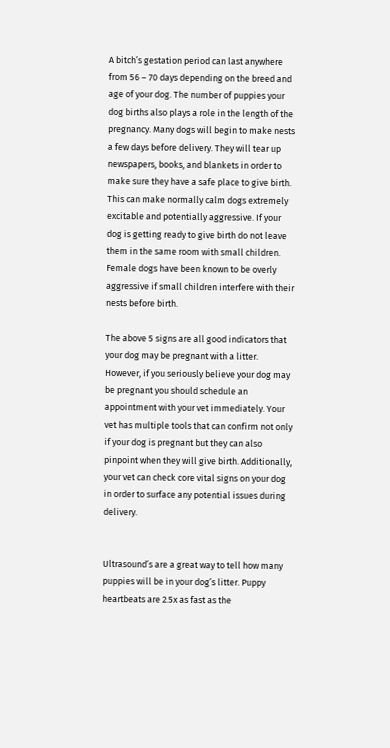A bitch’s gestation period can last anywhere from 56 – 70 days depending on the breed and age of your dog. The number of puppies your dog births also plays a role in the length of the pregnancy. Many dogs will begin to make nests a few days before delivery. They will tear up newspapers, books, and blankets in order to make sure they have a safe place to give birth. This can make normally calm dogs extremely excitable and potentially aggressive. If your dog is getting ready to give birth do not leave them in the same room with small children. Female dogs have been known to be overly aggressive if small children interfere with their nests before birth.

The above 5 signs are all good indicators that your dog may be pregnant with a litter. However, if you seriously believe your dog may be pregnant you should schedule an appointment with your vet immediately. Your vet has multiple tools that can confirm not only if your dog is pregnant but they can also pinpoint when they will give birth. Additionally, your vet can check core vital signs on your dog in order to surface any potential issues during delivery.


Ultrasound’s are a great way to tell how many puppies will be in your dog’s litter. Puppy heartbeats are 2.5x as fast as the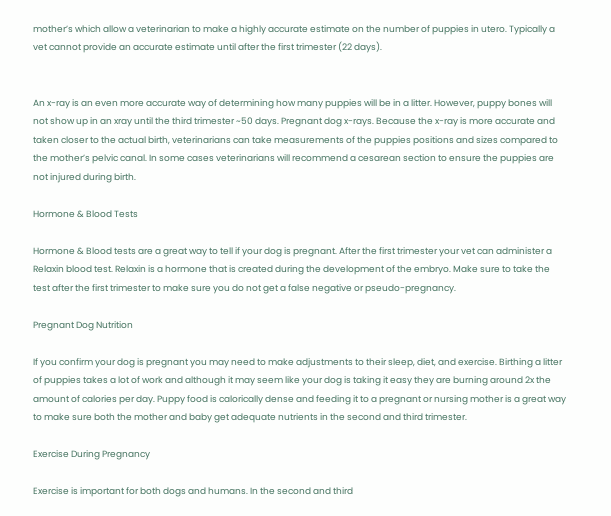mother’s which allow a veterinarian to make a highly accurate estimate on the number of puppies in utero. Typically a vet cannot provide an accurate estimate until after the first trimester (22 days).


An x-ray is an even more accurate way of determining how many puppies will be in a litter. However, puppy bones will not show up in an xray until the third trimester ~50 days. Pregnant dog x-rays. Because the x-ray is more accurate and taken closer to the actual birth, veterinarians can take measurements of the puppies positions and sizes compared to the mother’s pelvic canal. In some cases veterinarians will recommend a cesarean section to ensure the puppies are not injured during birth.

Hormone & Blood Tests

Hormone & Blood tests are a great way to tell if your dog is pregnant. After the first trimester your vet can administer a Relaxin blood test. Relaxin is a hormone that is created during the development of the embryo. Make sure to take the test after the first trimester to make sure you do not get a false negative or pseudo-pregnancy.

Pregnant Dog Nutrition

If you confirm your dog is pregnant you may need to make adjustments to their sleep, diet, and exercise. Birthing a litter of puppies takes a lot of work and although it may seem like your dog is taking it easy they are burning around 2x the amount of calories per day. Puppy food is calorically dense and feeding it to a pregnant or nursing mother is a great way to make sure both the mother and baby get adequate nutrients in the second and third trimester.

Exercise During Pregnancy

Exercise is important for both dogs and humans. In the second and third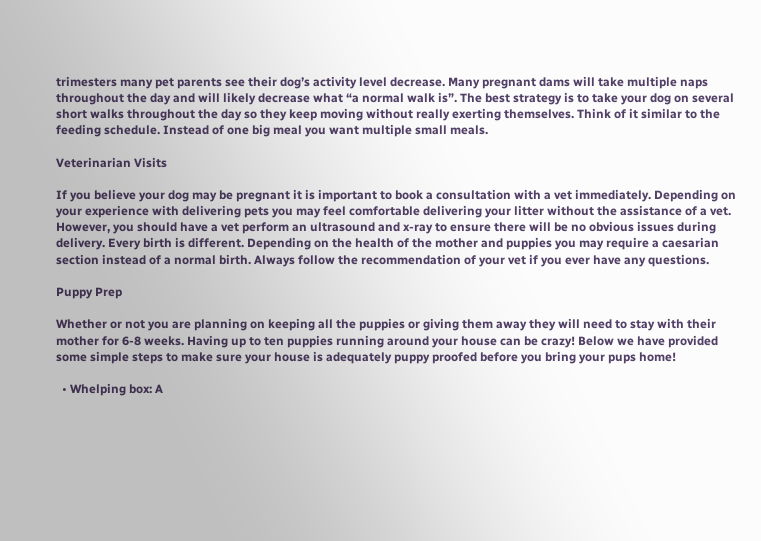trimesters many pet parents see their dog’s activity level decrease. Many pregnant dams will take multiple naps throughout the day and will likely decrease what “a normal walk is”. The best strategy is to take your dog on several short walks throughout the day so they keep moving without really exerting themselves. Think of it similar to the feeding schedule. Instead of one big meal you want multiple small meals.

Veterinarian Visits

If you believe your dog may be pregnant it is important to book a consultation with a vet immediately. Depending on your experience with delivering pets you may feel comfortable delivering your litter without the assistance of a vet. However, you should have a vet perform an ultrasound and x-ray to ensure there will be no obvious issues during delivery. Every birth is different. Depending on the health of the mother and puppies you may require a caesarian section instead of a normal birth. Always follow the recommendation of your vet if you ever have any questions.

Puppy Prep

Whether or not you are planning on keeping all the puppies or giving them away they will need to stay with their mother for 6-8 weeks. Having up to ten puppies running around your house can be crazy! Below we have provided some simple steps to make sure your house is adequately puppy proofed before you bring your pups home!

  • Whelping box: A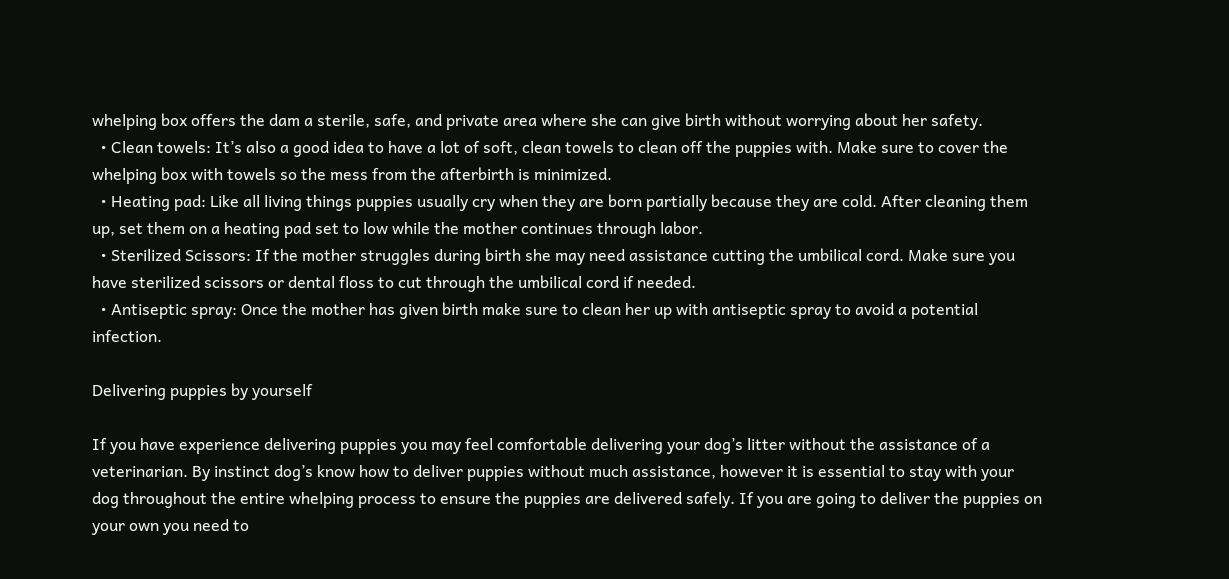whelping box offers the dam a sterile, safe, and private area where she can give birth without worrying about her safety.
  • Clean towels: It’s also a good idea to have a lot of soft, clean towels to clean off the puppies with. Make sure to cover the whelping box with towels so the mess from the afterbirth is minimized.
  • Heating pad: Like all living things puppies usually cry when they are born partially because they are cold. After cleaning them up, set them on a heating pad set to low while the mother continues through labor.
  • Sterilized Scissors: If the mother struggles during birth she may need assistance cutting the umbilical cord. Make sure you have sterilized scissors or dental floss to cut through the umbilical cord if needed.
  • Antiseptic spray: Once the mother has given birth make sure to clean her up with antiseptic spray to avoid a potential infection.

Delivering puppies by yourself

If you have experience delivering puppies you may feel comfortable delivering your dog’s litter without the assistance of a veterinarian. By instinct dog’s know how to deliver puppies without much assistance, however it is essential to stay with your dog throughout the entire whelping process to ensure the puppies are delivered safely. If you are going to deliver the puppies on your own you need to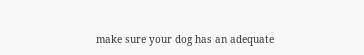make sure your dog has an adequate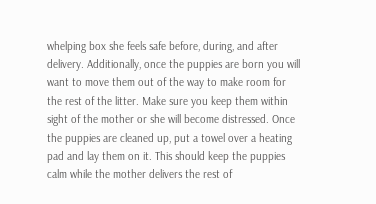whelping box she feels safe before, during, and after delivery. Additionally, once the puppies are born you will want to move them out of the way to make room for the rest of the litter. Make sure you keep them within sight of the mother or she will become distressed. Once the puppies are cleaned up, put a towel over a heating pad and lay them on it. This should keep the puppies calm while the mother delivers the rest of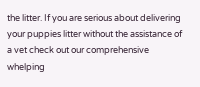the litter. If you are serious about delivering your puppies litter without the assistance of a vet check out our comprehensive whelping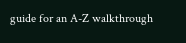guide for an A-Z walkthrough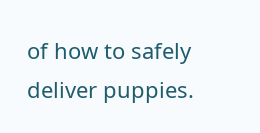of how to safely deliver puppies.